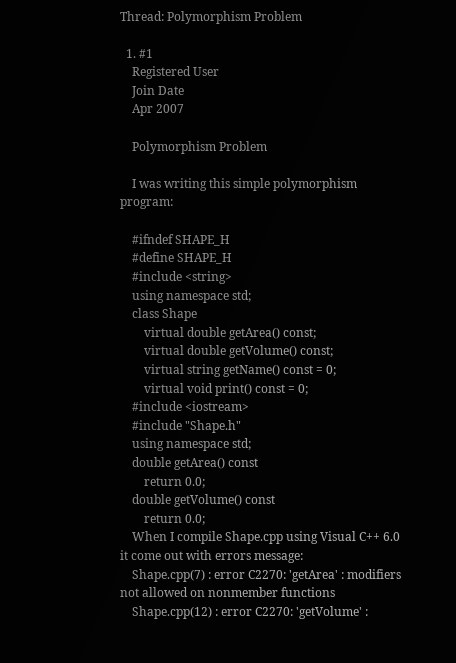Thread: Polymorphism Problem

  1. #1
    Registered User
    Join Date
    Apr 2007

    Polymorphism Problem

    I was writing this simple polymorphism program:

    #ifndef SHAPE_H
    #define SHAPE_H
    #include <string>
    using namespace std;
    class Shape
        virtual double getArea() const;
        virtual double getVolume() const;
        virtual string getName() const = 0;
        virtual void print() const = 0;
    #include <iostream>
    #include "Shape.h"
    using namespace std;
    double getArea() const
        return 0.0;
    double getVolume() const
        return 0.0;
    When I compile Shape.cpp using Visual C++ 6.0 it come out with errors message:
    Shape.cpp(7) : error C2270: 'getArea' : modifiers not allowed on nonmember functions
    Shape.cpp(12) : error C2270: 'getVolume' :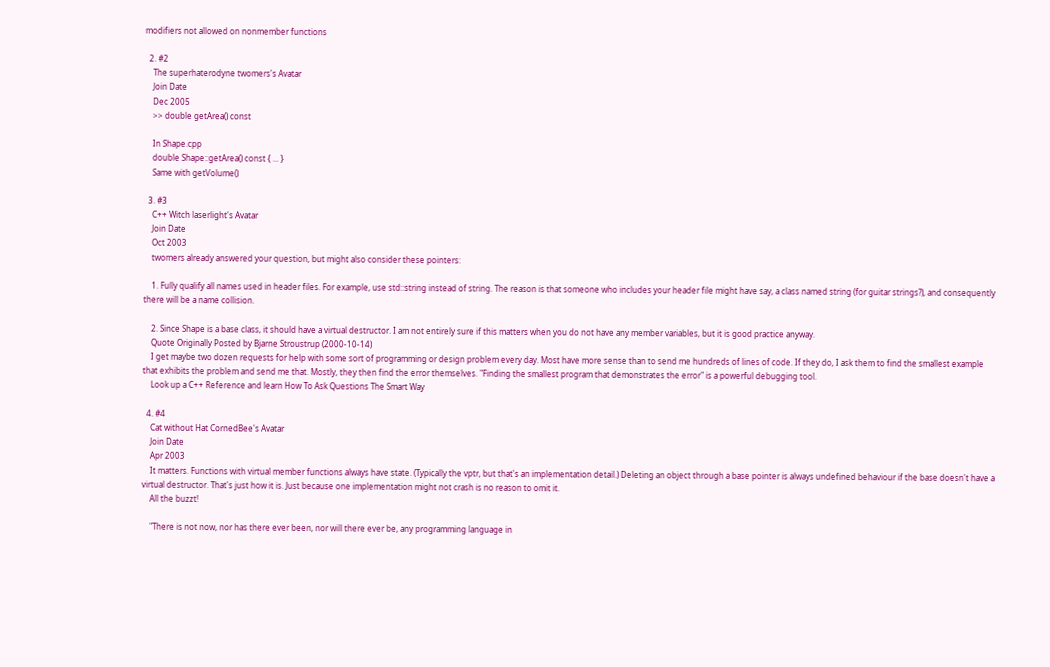modifiers not allowed on nonmember functions

  2. #2
    The superhaterodyne twomers's Avatar
    Join Date
    Dec 2005
    >> double getArea() const

    In Shape.cpp
    double Shape::getArea() const { ... }
    Same with getVolume()

  3. #3
    C++ Witch laserlight's Avatar
    Join Date
    Oct 2003
    twomers already answered your question, but might also consider these pointers:

    1. Fully qualify all names used in header files. For example, use std::string instead of string. The reason is that someone who includes your header file might have say, a class named string (for guitar strings?), and consequently there will be a name collision.

    2. Since Shape is a base class, it should have a virtual destructor. I am not entirely sure if this matters when you do not have any member variables, but it is good practice anyway.
    Quote Originally Posted by Bjarne Stroustrup (2000-10-14)
    I get maybe two dozen requests for help with some sort of programming or design problem every day. Most have more sense than to send me hundreds of lines of code. If they do, I ask them to find the smallest example that exhibits the problem and send me that. Mostly, they then find the error themselves. "Finding the smallest program that demonstrates the error" is a powerful debugging tool.
    Look up a C++ Reference and learn How To Ask Questions The Smart Way

  4. #4
    Cat without Hat CornedBee's Avatar
    Join Date
    Apr 2003
    It matters. Functions with virtual member functions always have state. (Typically the vptr, but that's an implementation detail.) Deleting an object through a base pointer is always undefined behaviour if the base doesn't have a virtual destructor. That's just how it is. Just because one implementation might not crash is no reason to omit it.
    All the buzzt!

    "There is not now, nor has there ever been, nor will there ever be, any programming language in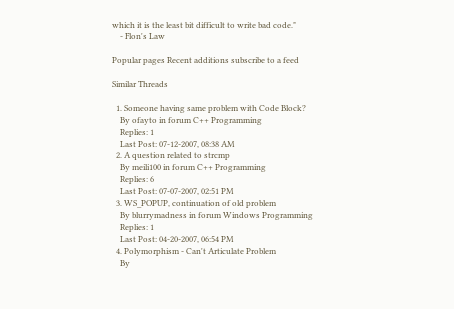which it is the least bit difficult to write bad code."
    - Flon's Law

Popular pages Recent additions subscribe to a feed

Similar Threads

  1. Someone having same problem with Code Block?
    By ofayto in forum C++ Programming
    Replies: 1
    Last Post: 07-12-2007, 08:38 AM
  2. A question related to strcmp
    By meili100 in forum C++ Programming
    Replies: 6
    Last Post: 07-07-2007, 02:51 PM
  3. WS_POPUP, continuation of old problem
    By blurrymadness in forum Windows Programming
    Replies: 1
    Last Post: 04-20-2007, 06:54 PM
  4. Polymorphism - Can't Articulate Problem
    By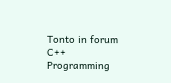Tonto in forum C++ Programming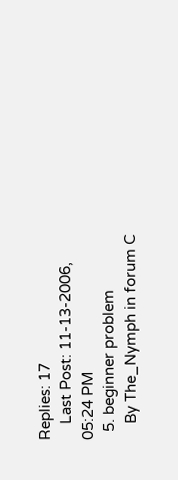Replies: 17
    Last Post: 11-13-2006, 05:24 PM
  5. beginner problem
    By The_Nymph in forum C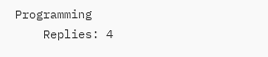Programming
    Replies: 4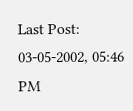Last Post: 03-05-2002, 05:46 PM